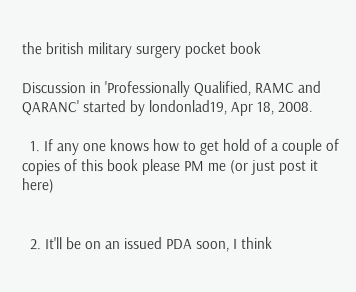the british military surgery pocket book

Discussion in 'Professionally Qualified, RAMC and QARANC' started by londonlad19, Apr 18, 2008.

  1. If any one knows how to get hold of a couple of copies of this book please PM me (or just post it here)


  2. It'll be on an issued PDA soon, I think